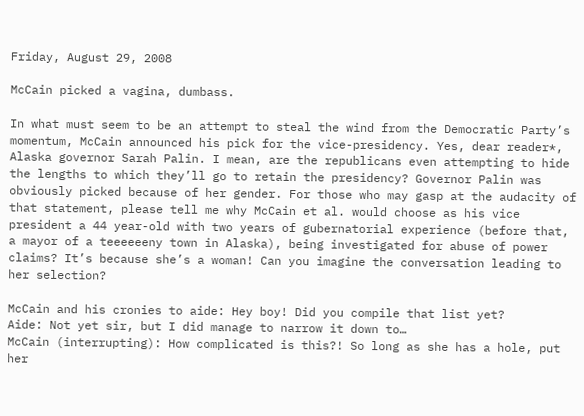Friday, August 29, 2008

McCain picked a vagina, dumbass.

In what must seem to be an attempt to steal the wind from the Democratic Party’s momentum, McCain announced his pick for the vice-presidency. Yes, dear reader*, Alaska governor Sarah Palin. I mean, are the republicans even attempting to hide the lengths to which they’ll go to retain the presidency? Governor Palin was obviously picked because of her gender. For those who may gasp at the audacity of that statement, please tell me why McCain et al. would choose as his vice president a 44 year-old with two years of gubernatorial experience (before that, a mayor of a teeeeeeny town in Alaska), being investigated for abuse of power claims? It’s because she’s a woman! Can you imagine the conversation leading to her selection?

McCain and his cronies to aide: Hey boy! Did you compile that list yet?
Aide: Not yet sir, but I did manage to narrow it down to…
McCain (interrupting): How complicated is this?! So long as she has a hole, put her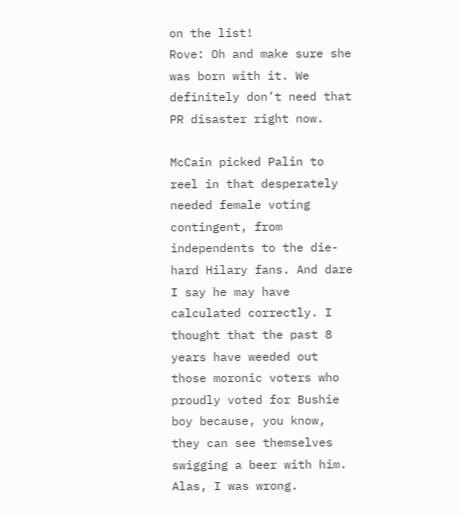on the list!
Rove: Oh and make sure she was born with it. We definitely don’t need that PR disaster right now.

McCain picked Palin to reel in that desperately needed female voting contingent, from independents to the die-hard Hilary fans. And dare I say he may have calculated correctly. I thought that the past 8 years have weeded out those moronic voters who proudly voted for Bushie boy because, you know, they can see themselves swigging a beer with him. Alas, I was wrong.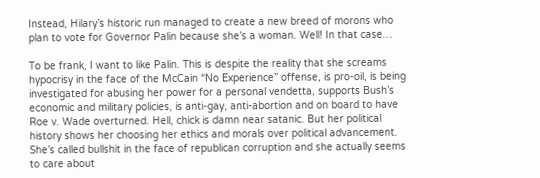Instead, Hilary’s historic run managed to create a new breed of morons who plan to vote for Governor Palin because she’s a woman. Well! In that case…

To be frank, I want to like Palin. This is despite the reality that she screams hypocrisy in the face of the McCain “No Experience” offense, is pro-oil, is being investigated for abusing her power for a personal vendetta, supports Bush’s economic and military policies, is anti-gay, anti-abortion and on board to have Roe v. Wade overturned. Hell, chick is damn near satanic. But her political history shows her choosing her ethics and morals over political advancement. She’s called bullshit in the face of republican corruption and she actually seems to care about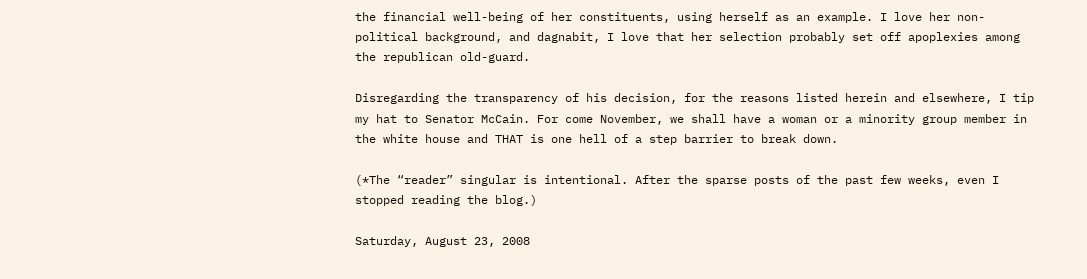the financial well-being of her constituents, using herself as an example. I love her non-political background, and dagnabit, I love that her selection probably set off apoplexies among the republican old-guard.

Disregarding the transparency of his decision, for the reasons listed herein and elsewhere, I tip my hat to Senator McCain. For come November, we shall have a woman or a minority group member in the white house and THAT is one hell of a step barrier to break down.

(*The “reader” singular is intentional. After the sparse posts of the past few weeks, even I stopped reading the blog.)

Saturday, August 23, 2008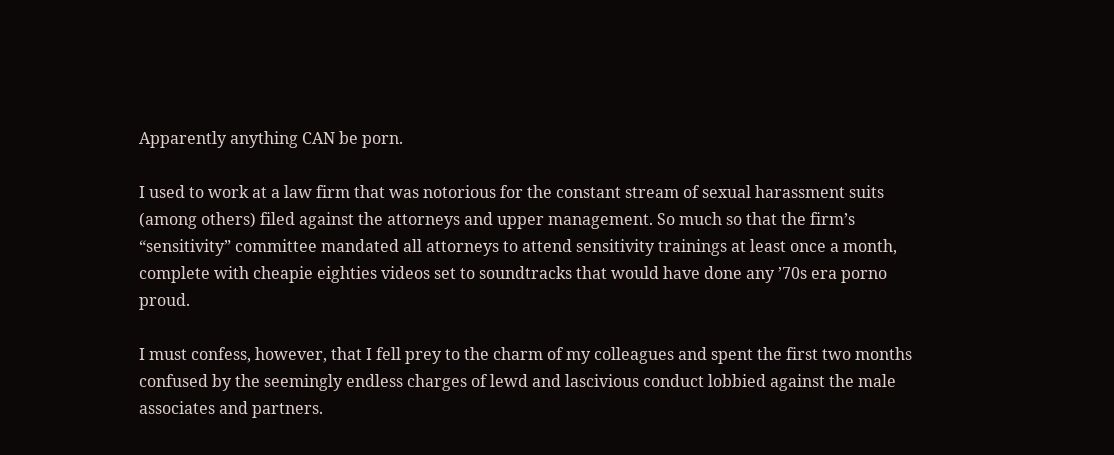Apparently anything CAN be porn.

I used to work at a law firm that was notorious for the constant stream of sexual harassment suits (among others) filed against the attorneys and upper management. So much so that the firm’s “sensitivity” committee mandated all attorneys to attend sensitivity trainings at least once a month, complete with cheapie eighties videos set to soundtracks that would have done any ’70s era porno proud.

I must confess, however, that I fell prey to the charm of my colleagues and spent the first two months confused by the seemingly endless charges of lewd and lascivious conduct lobbied against the male associates and partners.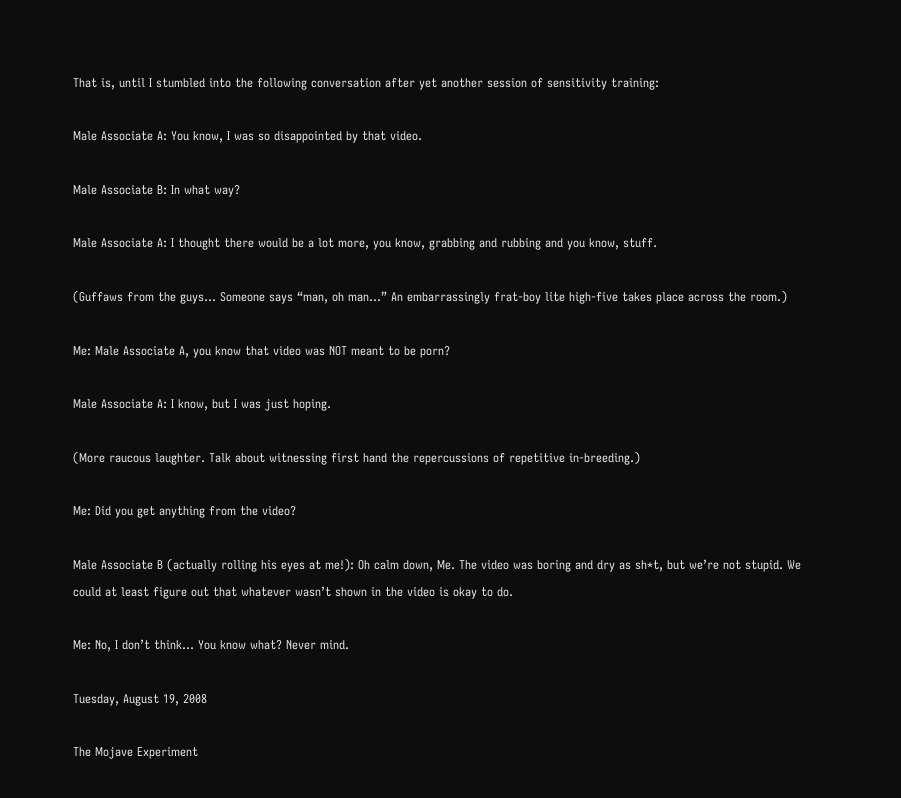That is, until I stumbled into the following conversation after yet another session of sensitivity training:

Male Associate A: You know, I was so disappointed by that video.

Male Associate B: In what way?

Male Associate A: I thought there would be a lot more, you know, grabbing and rubbing and you know, stuff.

(Guffaws from the guys… Someone says “man, oh man…” An embarrassingly frat-boy lite high-five takes place across the room.)

Me: Male Associate A, you know that video was NOT meant to be porn?

Male Associate A: I know, but I was just hoping.

(More raucous laughter. Talk about witnessing first hand the repercussions of repetitive in-breeding.)

Me: Did you get anything from the video?

Male Associate B (actually rolling his eyes at me!): Oh calm down, Me. The video was boring and dry as sh*t, but we’re not stupid. We could at least figure out that whatever wasn’t shown in the video is okay to do.

Me: No, I don’t think… You know what? Never mind.

Tuesday, August 19, 2008

The Mojave Experiment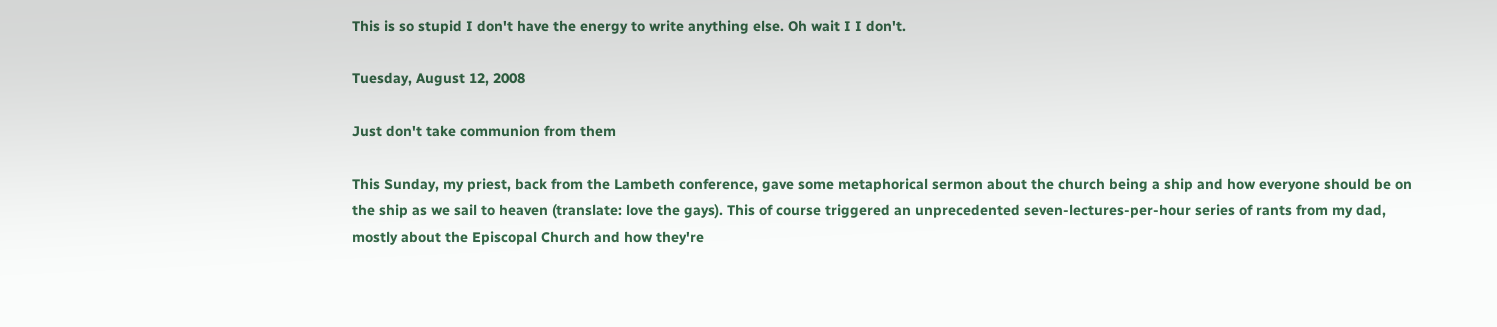This is so stupid I don't have the energy to write anything else. Oh wait I I don't.

Tuesday, August 12, 2008

Just don't take communion from them

This Sunday, my priest, back from the Lambeth conference, gave some metaphorical sermon about the church being a ship and how everyone should be on the ship as we sail to heaven (translate: love the gays). This of course triggered an unprecedented seven-lectures-per-hour series of rants from my dad, mostly about the Episcopal Church and how they're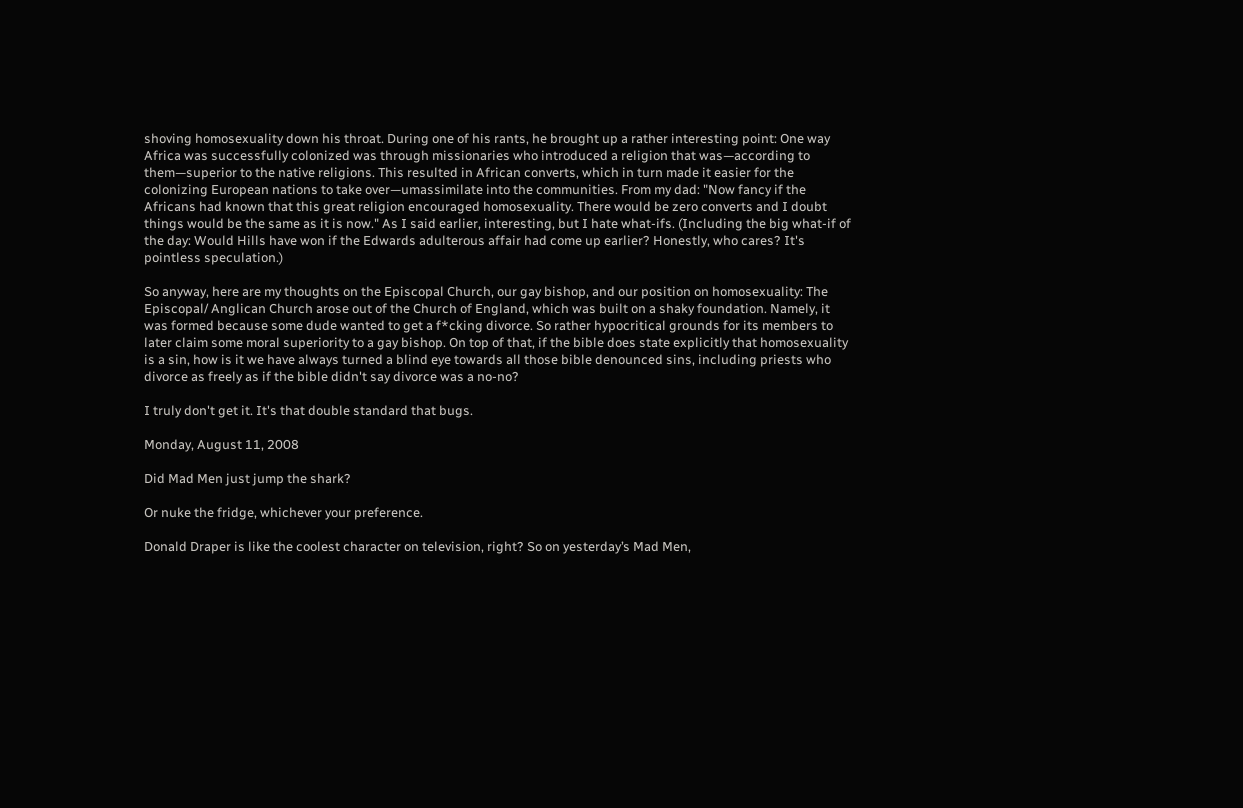shoving homosexuality down his throat. During one of his rants, he brought up a rather interesting point: One way Africa was successfully colonized was through missionaries who introduced a religion that was—according to them—superior to the native religions. This resulted in African converts, which in turn made it easier for the colonizing European nations to take over—umassimilate into the communities. From my dad: "Now fancy if the Africans had known that this great religion encouraged homosexuality. There would be zero converts and I doubt things would be the same as it is now." As I said earlier, interesting, but I hate what-ifs. (Including the big what-if of the day: Would Hills have won if the Edwards adulterous affair had come up earlier? Honestly, who cares? It's pointless speculation.)

So anyway, here are my thoughts on the Episcopal Church, our gay bishop, and our position on homosexuality: The Episcopal/ Anglican Church arose out of the Church of England, which was built on a shaky foundation. Namely, it was formed because some dude wanted to get a f*cking divorce. So rather hypocritical grounds for its members to later claim some moral superiority to a gay bishop. On top of that, if the bible does state explicitly that homosexuality is a sin, how is it we have always turned a blind eye towards all those bible denounced sins, including priests who divorce as freely as if the bible didn't say divorce was a no-no?

I truly don't get it. It's that double standard that bugs.

Monday, August 11, 2008

Did Mad Men just jump the shark?

Or nuke the fridge, whichever your preference.

Donald Draper is like the coolest character on television, right? So on yesterday’s Mad Men,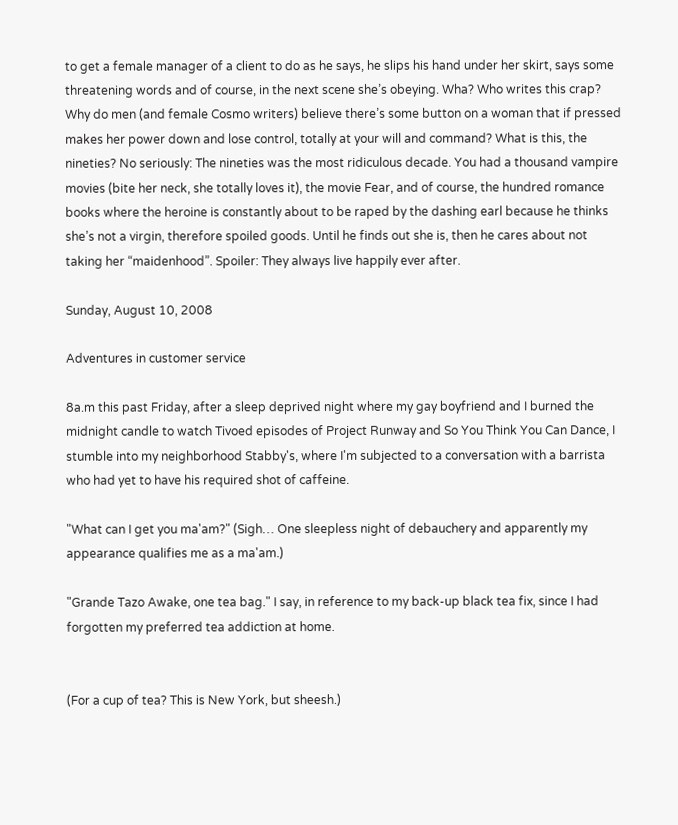to get a female manager of a client to do as he says, he slips his hand under her skirt, says some threatening words and of course, in the next scene she’s obeying. Wha? Who writes this crap? Why do men (and female Cosmo writers) believe there’s some button on a woman that if pressed makes her power down and lose control, totally at your will and command? What is this, the nineties? No seriously: The nineties was the most ridiculous decade. You had a thousand vampire movies (bite her neck, she totally loves it), the movie Fear, and of course, the hundred romance books where the heroine is constantly about to be raped by the dashing earl because he thinks she’s not a virgin, therefore spoiled goods. Until he finds out she is, then he cares about not taking her “maidenhood”. Spoiler: They always live happily ever after.

Sunday, August 10, 2008

Adventures in customer service

8a.m this past Friday, after a sleep deprived night where my gay boyfriend and I burned the midnight candle to watch Tivoed episodes of Project Runway and So You Think You Can Dance, I stumble into my neighborhood Stabby's, where I'm subjected to a conversation with a barrista who had yet to have his required shot of caffeine.

"What can I get you ma'am?" (Sigh… One sleepless night of debauchery and apparently my appearance qualifies me as a ma'am.)

"Grande Tazo Awake, one tea bag." I say, in reference to my back-up black tea fix, since I had forgotten my preferred tea addiction at home.


(For a cup of tea? This is New York, but sheesh.)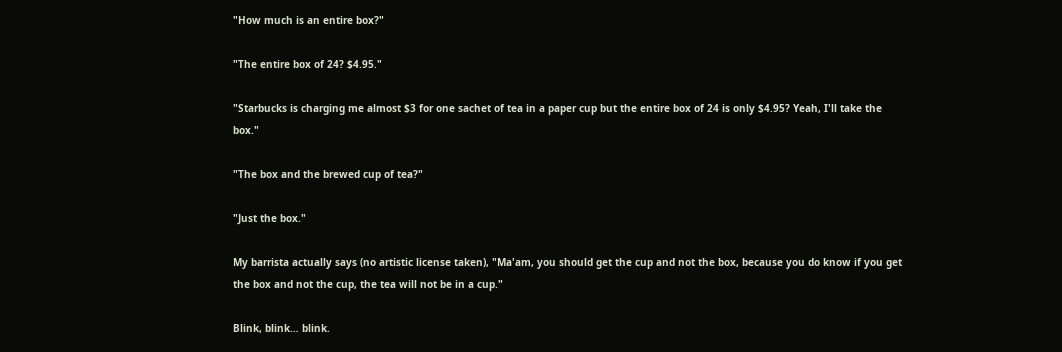"How much is an entire box?"

"The entire box of 24? $4.95."

"Starbucks is charging me almost $3 for one sachet of tea in a paper cup but the entire box of 24 is only $4.95? Yeah, I'll take the box."

"The box and the brewed cup of tea?"

"Just the box."

My barrista actually says (no artistic license taken), "Ma'am, you should get the cup and not the box, because you do know if you get the box and not the cup, the tea will not be in a cup."

Blink, blink… blink.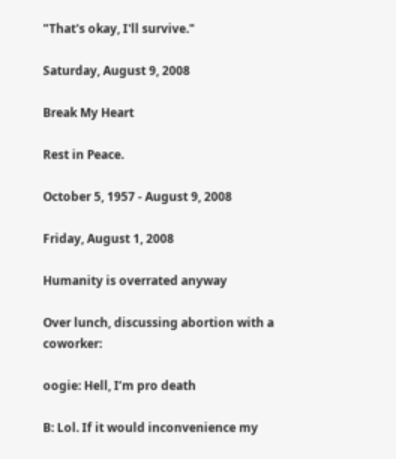"That's okay, I'll survive."

Saturday, August 9, 2008

Break My Heart

Rest in Peace.

October 5, 1957 - August 9, 2008

Friday, August 1, 2008

Humanity is overrated anyway

Over lunch, discussing abortion with a coworker:

oogie: Hell, I’m pro death

B: Lol. If it would inconvenience my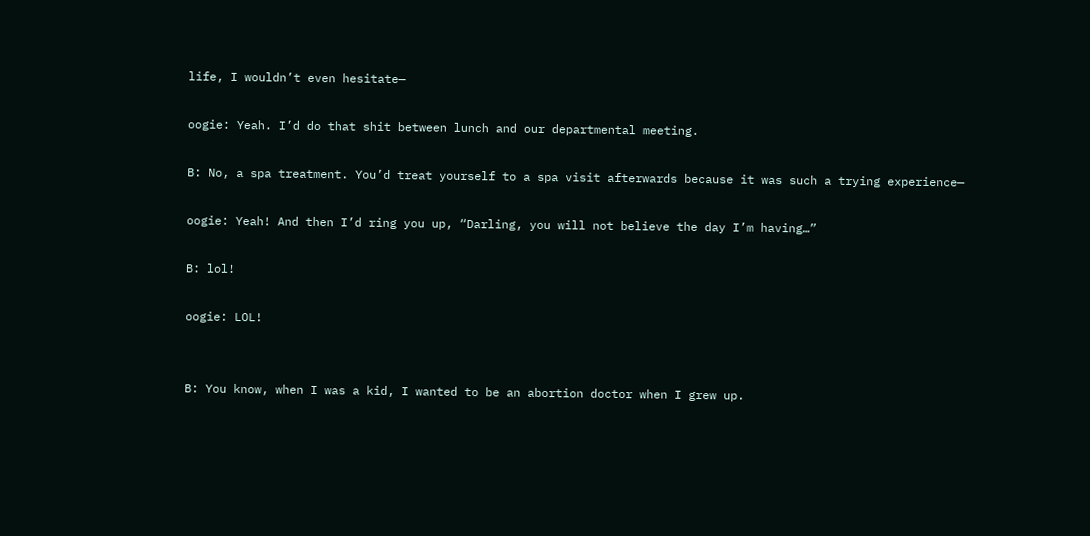life, I wouldn’t even hesitate—

oogie: Yeah. I’d do that shit between lunch and our departmental meeting.

B: No, a spa treatment. You’d treat yourself to a spa visit afterwards because it was such a trying experience—

oogie: Yeah! And then I’d ring you up, “Darling, you will not believe the day I’m having…”

B: lol!

oogie: LOL!


B: You know, when I was a kid, I wanted to be an abortion doctor when I grew up.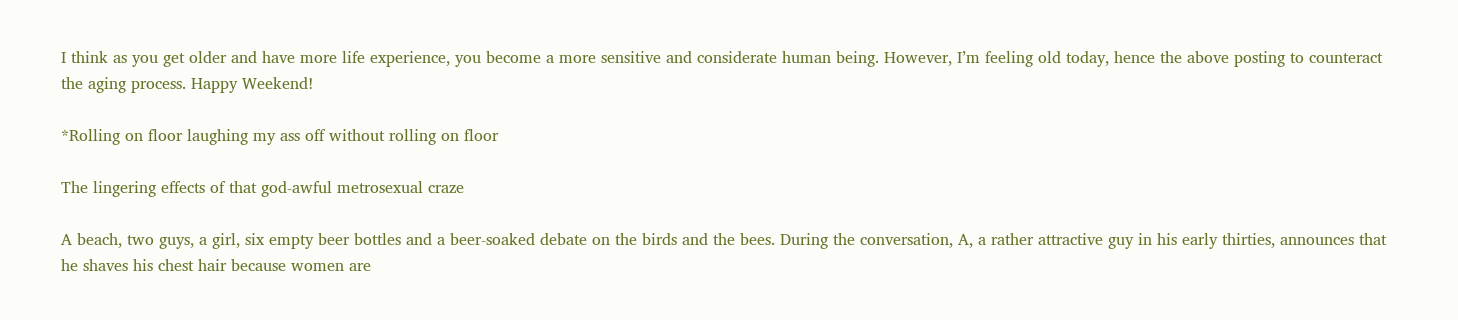I think as you get older and have more life experience, you become a more sensitive and considerate human being. However, I’m feeling old today, hence the above posting to counteract the aging process. Happy Weekend!

*Rolling on floor laughing my ass off without rolling on floor

The lingering effects of that god-awful metrosexual craze

A beach, two guys, a girl, six empty beer bottles and a beer-soaked debate on the birds and the bees. During the conversation, A, a rather attractive guy in his early thirties, announces that he shaves his chest hair because women are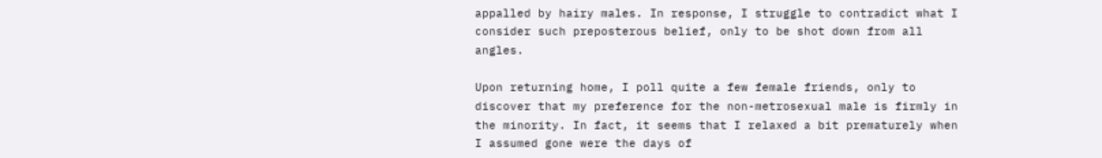appalled by hairy males. In response, I struggle to contradict what I consider such preposterous belief, only to be shot down from all angles.

Upon returning home, I poll quite a few female friends, only to discover that my preference for the non-metrosexual male is firmly in the minority. In fact, it seems that I relaxed a bit prematurely when I assumed gone were the days of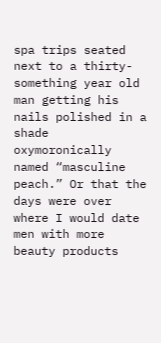spa trips seated next to a thirty-something year old man getting his nails polished in a shade oxymoronically named “masculine peach.” Or that the days were over where I would date men with more beauty products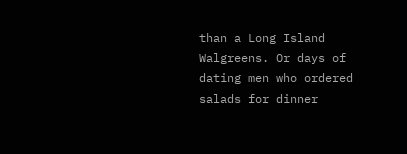than a Long Island Walgreens. Or days of dating men who ordered salads for dinner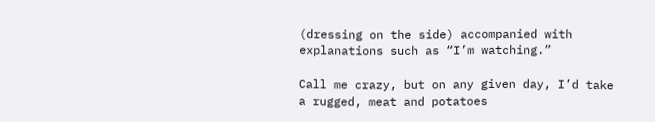(dressing on the side) accompanied with explanations such as “I’m watching.”

Call me crazy, but on any given day, I’d take a rugged, meat and potatoes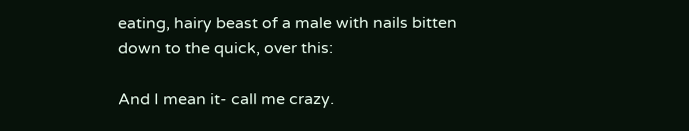eating, hairy beast of a male with nails bitten down to the quick, over this:

And I mean it- call me crazy.